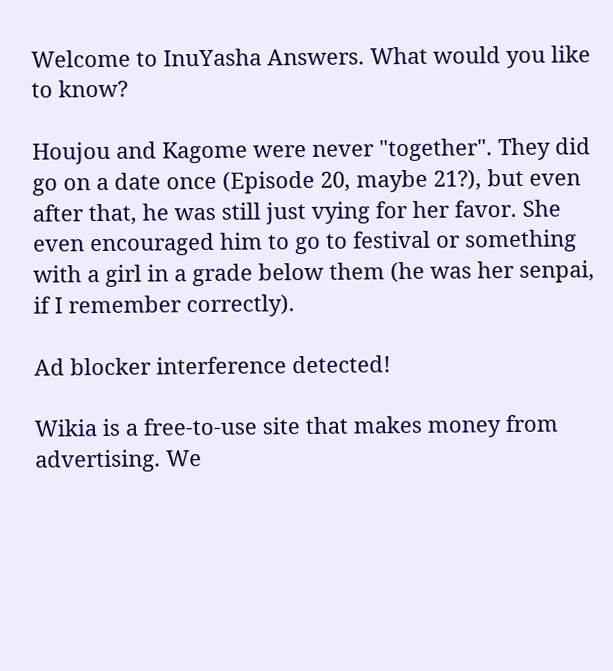Welcome to InuYasha Answers. What would you like to know?

Houjou and Kagome were never "together". They did go on a date once (Episode 20, maybe 21?), but even after that, he was still just vying for her favor. She even encouraged him to go to festival or something with a girl in a grade below them (he was her senpai, if I remember correctly).

Ad blocker interference detected!

Wikia is a free-to-use site that makes money from advertising. We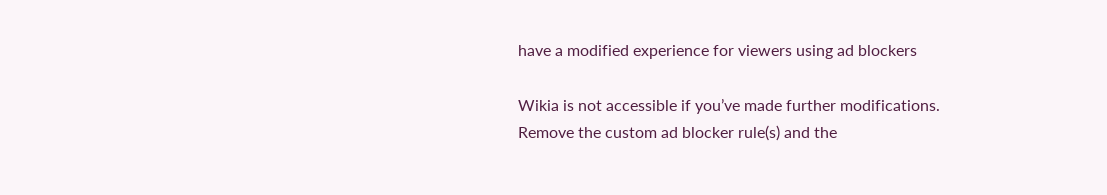have a modified experience for viewers using ad blockers

Wikia is not accessible if you’ve made further modifications. Remove the custom ad blocker rule(s) and the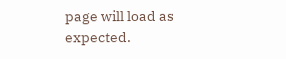page will load as expected.